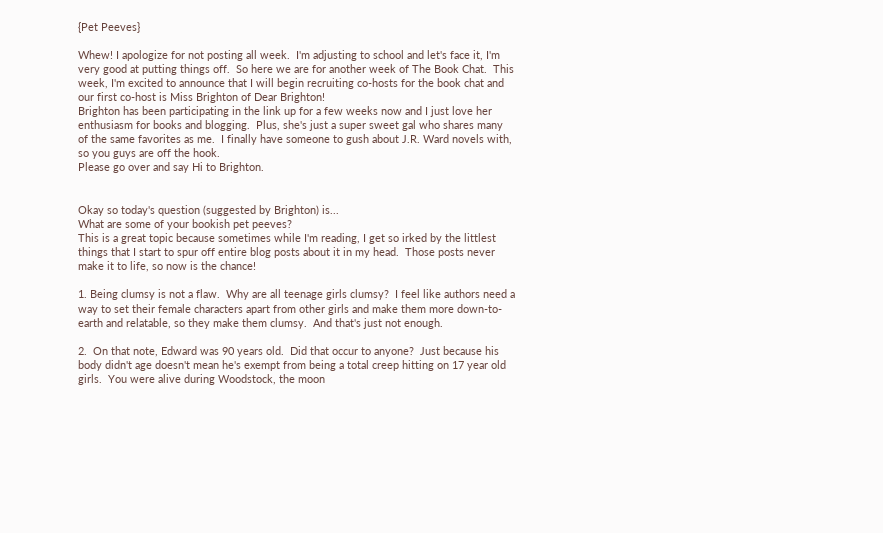{Pet Peeves}

Whew! I apologize for not posting all week.  I'm adjusting to school and let's face it, I'm very good at putting things off.  So here we are for another week of The Book Chat.  This week, I'm excited to announce that I will begin recruiting co-hosts for the book chat and our first co-host is Miss Brighton of Dear Brighton!
Brighton has been participating in the link up for a few weeks now and I just love her enthusiasm for books and blogging.  Plus, she's just a super sweet gal who shares many of the same favorites as me.  I finally have someone to gush about J.R. Ward novels with, so you guys are off the hook.
Please go over and say Hi to Brighton.


Okay so today's question (suggested by Brighton) is...
What are some of your bookish pet peeves?
This is a great topic because sometimes while I'm reading, I get so irked by the littlest things that I start to spur off entire blog posts about it in my head.  Those posts never make it to life, so now is the chance!

1. Being clumsy is not a flaw.  Why are all teenage girls clumsy?  I feel like authors need a way to set their female characters apart from other girls and make them more down-to-earth and relatable, so they make them clumsy.  And that's just not enough.

2.  On that note, Edward was 90 years old.  Did that occur to anyone?  Just because his body didn't age doesn't mean he's exempt from being a total creep hitting on 17 year old girls.  You were alive during Woodstock, the moon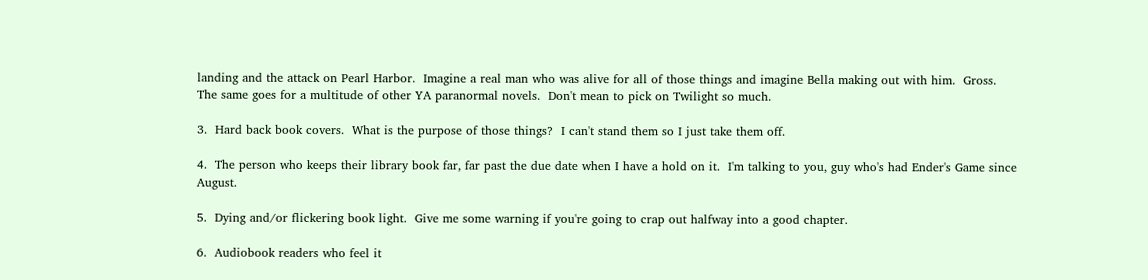landing and the attack on Pearl Harbor.  Imagine a real man who was alive for all of those things and imagine Bella making out with him.  Gross.
The same goes for a multitude of other YA paranormal novels.  Don't mean to pick on Twilight so much.

3.  Hard back book covers.  What is the purpose of those things?  I can't stand them so I just take them off.

4.  The person who keeps their library book far, far past the due date when I have a hold on it.  I'm talking to you, guy who's had Ender's Game since August.

5.  Dying and/or flickering book light.  Give me some warning if you're going to crap out halfway into a good chapter.

6.  Audiobook readers who feel it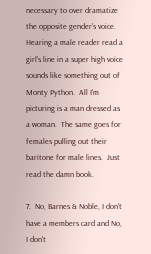necessary to over dramatize the opposite gender's voice.  Hearing a male reader read a girl's line in a super high voice sounds like something out of Monty Python.  All I'm picturing is a man dressed as a woman.  The same goes for females pulling out their baritone for male lines.  Just read the damn book.

7.  No, Barnes & Noble, I don't have a members card and No, I don't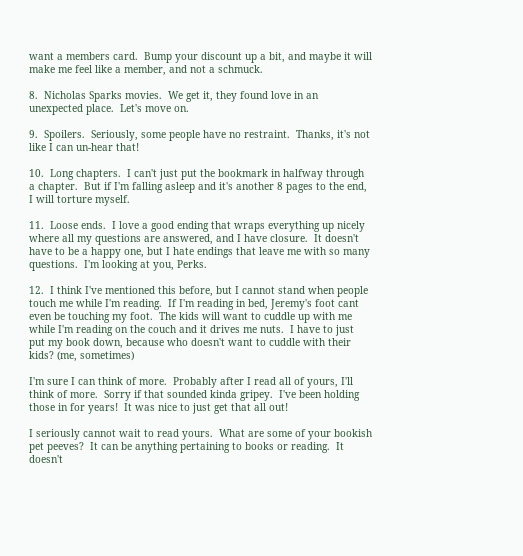want a members card.  Bump your discount up a bit, and maybe it will make me feel like a member, and not a schmuck.

8.  Nicholas Sparks movies.  We get it, they found love in an unexpected place.  Let's move on.

9.  Spoilers.  Seriously, some people have no restraint.  Thanks, it's not like I can un-hear that!

10.  Long chapters.  I can't just put the bookmark in halfway through a chapter.  But if I'm falling asleep and it's another 8 pages to the end, I will torture myself.

11.  Loose ends.  I love a good ending that wraps everything up nicely where all my questions are answered, and I have closure.  It doesn't have to be a happy one, but I hate endings that leave me with so many questions.  I'm looking at you, Perks.

12.  I think I've mentioned this before, but I cannot stand when people touch me while I'm reading.  If I'm reading in bed, Jeremy's foot cant even be touching my foot.  The kids will want to cuddle up with me while I'm reading on the couch and it drives me nuts.  I have to just put my book down, because who doesn't want to cuddle with their kids? (me, sometimes)

I'm sure I can think of more.  Probably after I read all of yours, I'll think of more.  Sorry if that sounded kinda gripey.  I've been holding those in for years!  It was nice to just get that all out!

I seriously cannot wait to read yours.  What are some of your bookish pet peeves?  It can be anything pertaining to books or reading.  It doesn't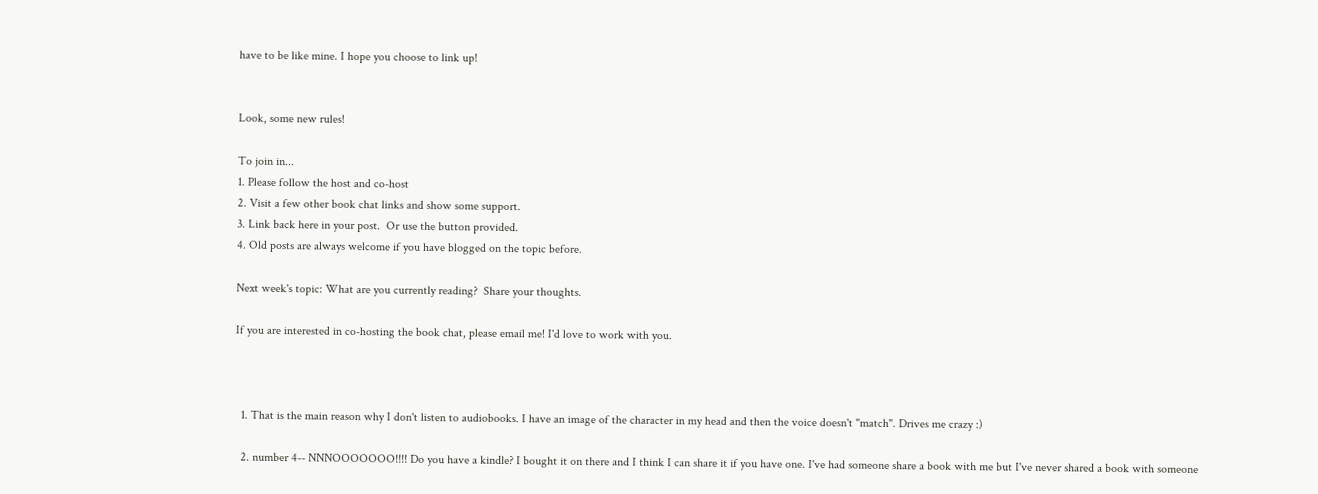have to be like mine. I hope you choose to link up!


Look, some new rules!

To join in...
1. Please follow the host and co-host
2. Visit a few other book chat links and show some support.
3. Link back here in your post.  Or use the button provided.
4. Old posts are always welcome if you have blogged on the topic before.

Next week's topic: What are you currently reading?  Share your thoughts.

If you are interested in co-hosting the book chat, please email me! I'd love to work with you.



  1. That is the main reason why I don't listen to audiobooks. I have an image of the character in my head and then the voice doesn't "match". Drives me crazy :)

  2. number 4-- NNNOOOOOOO!!!! Do you have a kindle? I bought it on there and I think I can share it if you have one. I've had someone share a book with me but I've never shared a book with someone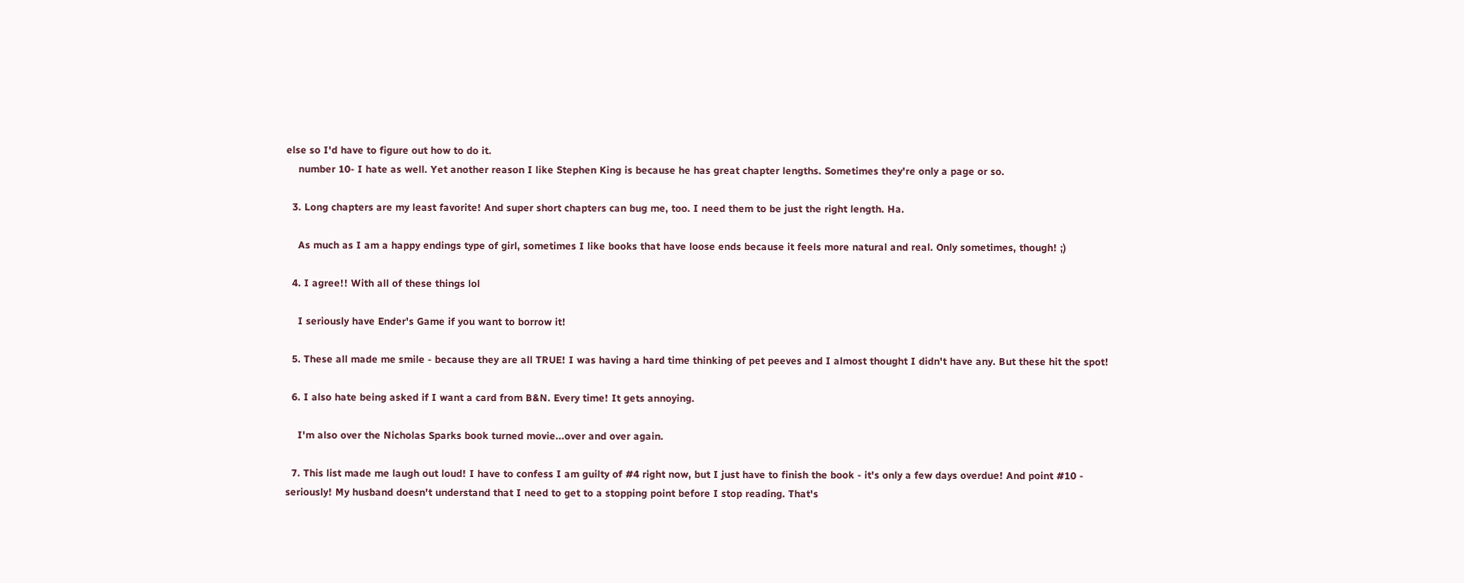else so I'd have to figure out how to do it.
    number 10- I hate as well. Yet another reason I like Stephen King is because he has great chapter lengths. Sometimes they're only a page or so.

  3. Long chapters are my least favorite! And super short chapters can bug me, too. I need them to be just the right length. Ha.

    As much as I am a happy endings type of girl, sometimes I like books that have loose ends because it feels more natural and real. Only sometimes, though! ;)

  4. I agree!! With all of these things lol

    I seriously have Ender's Game if you want to borrow it!

  5. These all made me smile - because they are all TRUE! I was having a hard time thinking of pet peeves and I almost thought I didn't have any. But these hit the spot!

  6. I also hate being asked if I want a card from B&N. Every time! It gets annoying.

    I'm also over the Nicholas Sparks book turned movie...over and over again.

  7. This list made me laugh out loud! I have to confess I am guilty of #4 right now, but I just have to finish the book - it's only a few days overdue! And point #10 - seriously! My husband doesn't understand that I need to get to a stopping point before I stop reading. That's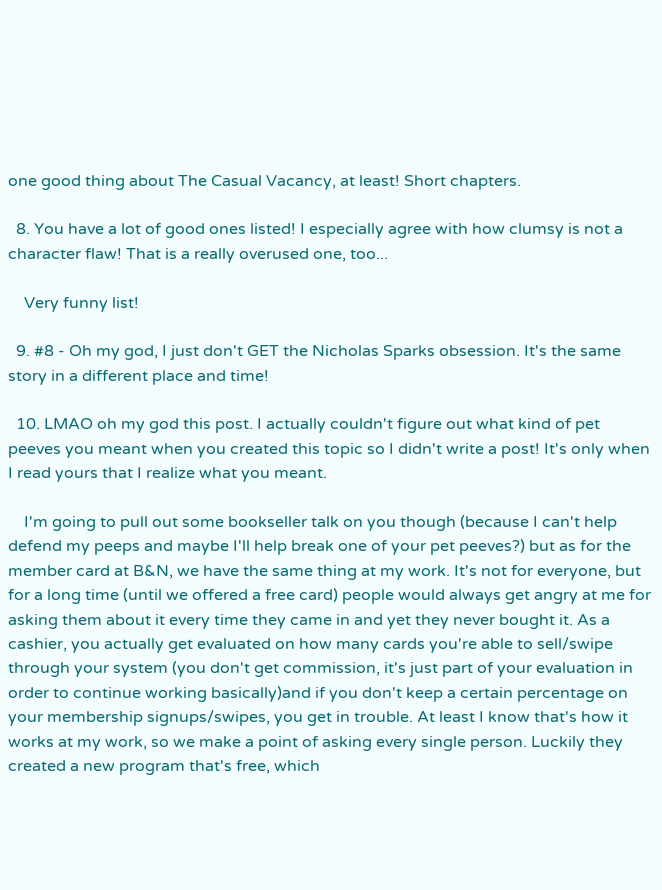one good thing about The Casual Vacancy, at least! Short chapters.

  8. You have a lot of good ones listed! I especially agree with how clumsy is not a character flaw! That is a really overused one, too...

    Very funny list!

  9. #8 - Oh my god, I just don't GET the Nicholas Sparks obsession. It's the same story in a different place and time!

  10. LMAO oh my god this post. I actually couldn't figure out what kind of pet peeves you meant when you created this topic so I didn't write a post! It's only when I read yours that I realize what you meant.

    I'm going to pull out some bookseller talk on you though (because I can't help defend my peeps and maybe I'll help break one of your pet peeves?) but as for the member card at B&N, we have the same thing at my work. It's not for everyone, but for a long time (until we offered a free card) people would always get angry at me for asking them about it every time they came in and yet they never bought it. As a cashier, you actually get evaluated on how many cards you're able to sell/swipe through your system (you don't get commission, it's just part of your evaluation in order to continue working basically)and if you don't keep a certain percentage on your membership signups/swipes, you get in trouble. At least I know that's how it works at my work, so we make a point of asking every single person. Luckily they created a new program that's free, which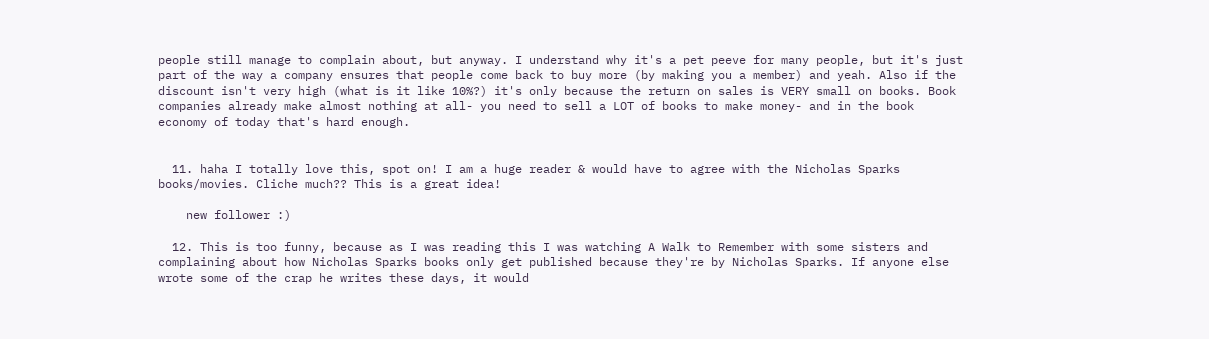people still manage to complain about, but anyway. I understand why it's a pet peeve for many people, but it's just part of the way a company ensures that people come back to buy more (by making you a member) and yeah. Also if the discount isn't very high (what is it like 10%?) it's only because the return on sales is VERY small on books. Book companies already make almost nothing at all- you need to sell a LOT of books to make money- and in the book economy of today that's hard enough.


  11. haha I totally love this, spot on! I am a huge reader & would have to agree with the Nicholas Sparks books/movies. Cliche much?? This is a great idea!

    new follower :)

  12. This is too funny, because as I was reading this I was watching A Walk to Remember with some sisters and complaining about how Nicholas Sparks books only get published because they're by Nicholas Sparks. If anyone else wrote some of the crap he writes these days, it would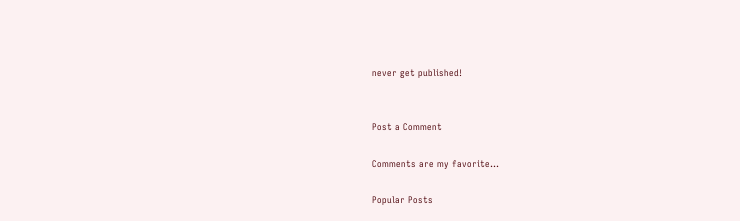never get published!


Post a Comment

Comments are my favorite...

Popular Posts